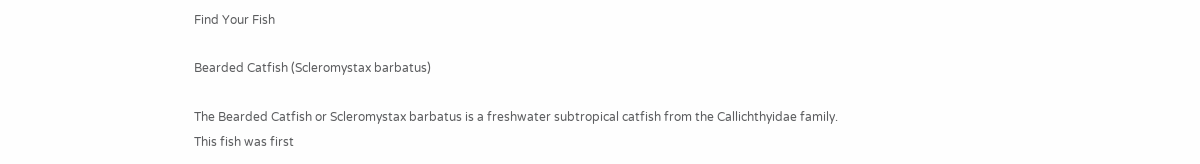Find Your Fish

Bearded Catfish (Scleromystax barbatus)

The Bearded Catfish or Scleromystax barbatus is a freshwater subtropical catfish from the Callichthyidae family. This fish was first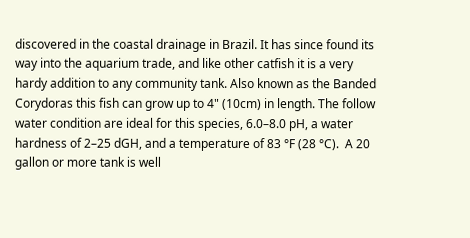discovered in the coastal drainage in Brazil. It has since found its way into the aquarium trade, and like other catfish it is a very hardy addition to any community tank. Also known as the Banded Corydoras this fish can grow up to 4" (10cm) in length. The follow water condition are ideal for this species, 6.0–8.0 pH, a water hardness of 2–25 dGH, and a temperature of 83 °F (28 °C).  A 20 gallon or more tank is well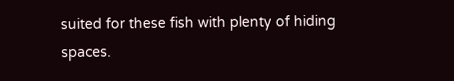suited for these fish with plenty of hiding spaces.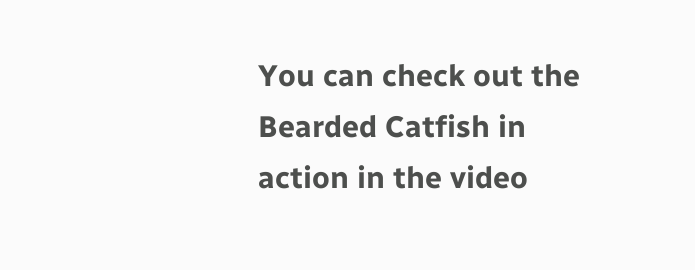You can check out the Bearded Catfish in action in the video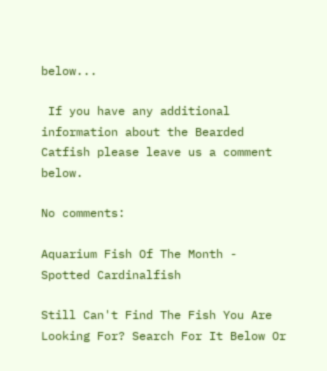below...

 If you have any additional information about the Bearded Catfish please leave us a comment below.

No comments:

Aquarium Fish Of The Month - Spotted Cardinalfish

Still Can't Find The Fish You Are Looking For? Search For It Below Or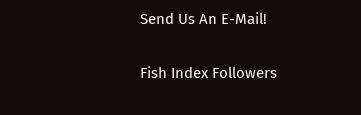Send Us An E-Mail!

Fish Index Followers